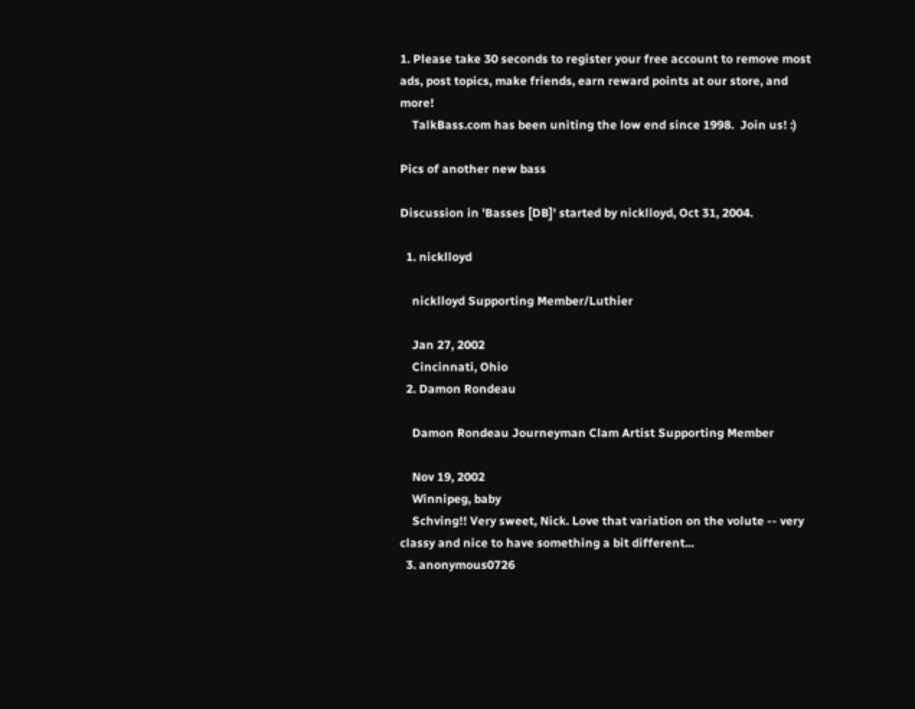1. Please take 30 seconds to register your free account to remove most ads, post topics, make friends, earn reward points at our store, and more!
    TalkBass.com has been uniting the low end since 1998.  Join us! :)

Pics of another new bass

Discussion in 'Basses [DB]' started by nicklloyd, Oct 31, 2004.

  1. nicklloyd

    nicklloyd Supporting Member/Luthier

    Jan 27, 2002
    Cincinnati, Ohio
  2. Damon Rondeau

    Damon Rondeau Journeyman Clam Artist Supporting Member

    Nov 19, 2002
    Winnipeg, baby
    Schving!! Very sweet, Nick. Love that variation on the volute -- very classy and nice to have something a bit different...
  3. anonymous0726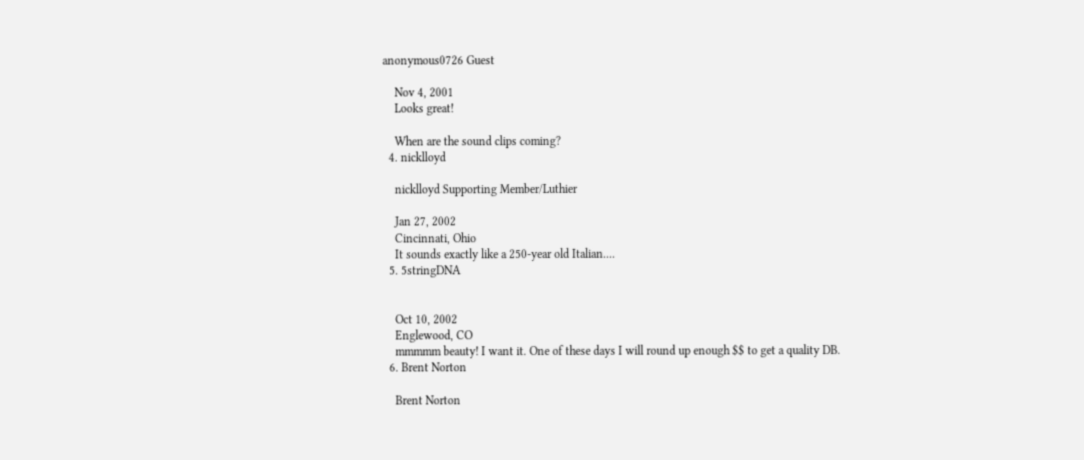anonymous0726 Guest

    Nov 4, 2001
    Looks great!

    When are the sound clips coming?
  4. nicklloyd

    nicklloyd Supporting Member/Luthier

    Jan 27, 2002
    Cincinnati, Ohio
    It sounds exactly like a 250-year old Italian....
  5. 5stringDNA


    Oct 10, 2002
    Englewood, CO
    mmmmm beauty! I want it. One of these days I will round up enough $$ to get a quality DB.
  6. Brent Norton

    Brent Norton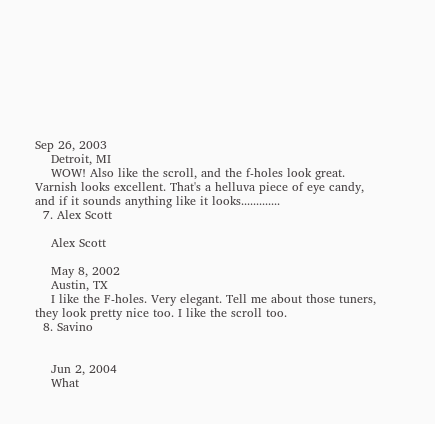Sep 26, 2003
    Detroit, MI
    WOW! Also like the scroll, and the f-holes look great. Varnish looks excellent. That's a helluva piece of eye candy, and if it sounds anything like it looks.............
  7. Alex Scott

    Alex Scott

    May 8, 2002
    Austin, TX
    I like the F-holes. Very elegant. Tell me about those tuners, they look pretty nice too. I like the scroll too.
  8. Savino


    Jun 2, 2004
    What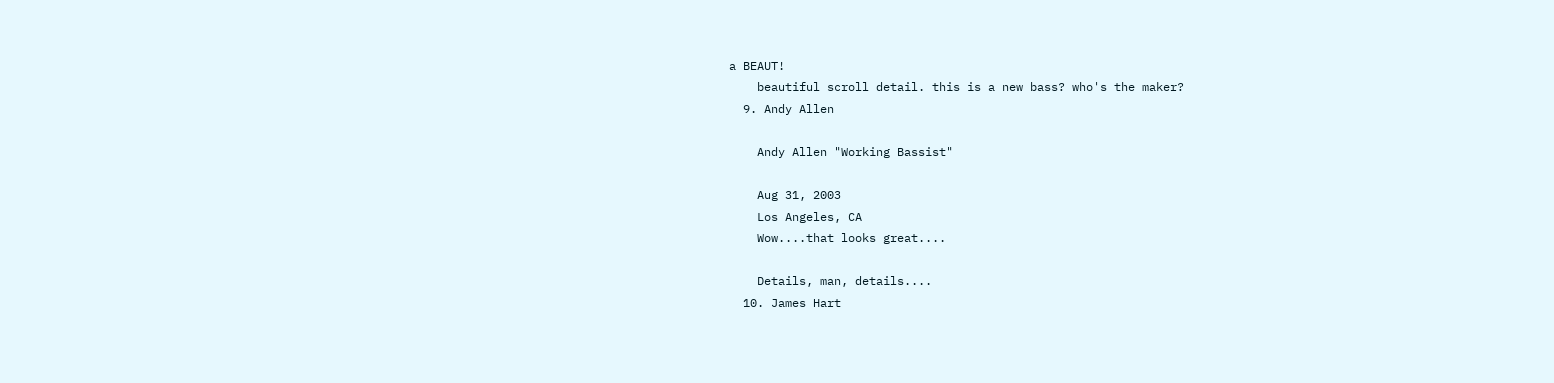a BEAUT!
    beautiful scroll detail. this is a new bass? who's the maker?
  9. Andy Allen

    Andy Allen "Working Bassist"

    Aug 31, 2003
    Los Angeles, CA
    Wow....that looks great....

    Details, man, details....
  10. James Hart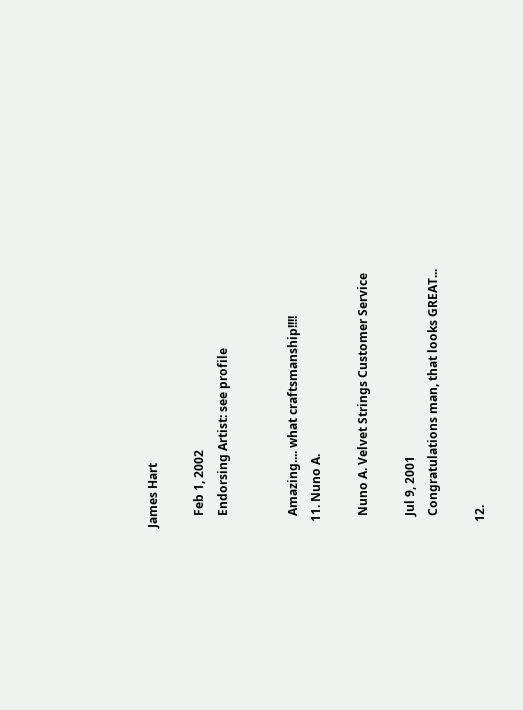James Hart

    Feb 1, 2002
    Endorsing Artist: see profile


    Amazing.... what craftsmanship!!!!
  11. Nuno A.

    Nuno A. Velvet Strings Customer Service

    Jul 9, 2001
    Congratulations man, that looks GREAT...

  12.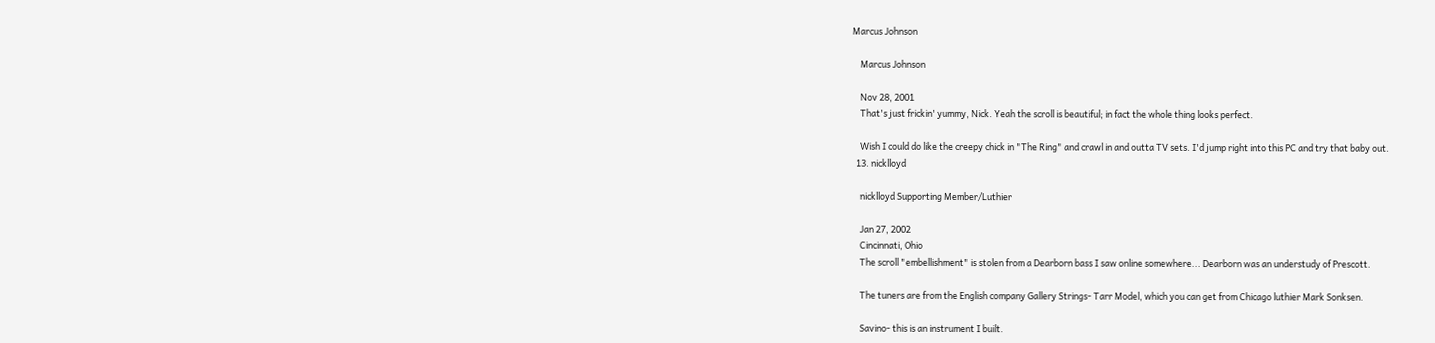Marcus Johnson

    Marcus Johnson

    Nov 28, 2001
    That's just frickin' yummy, Nick. Yeah the scroll is beautiful; in fact the whole thing looks perfect.

    Wish I could do like the creepy chick in "The Ring" and crawl in and outta TV sets. I'd jump right into this PC and try that baby out.
  13. nicklloyd

    nicklloyd Supporting Member/Luthier

    Jan 27, 2002
    Cincinnati, Ohio
    The scroll "embellishment" is stolen from a Dearborn bass I saw online somewhere... Dearborn was an understudy of Prescott.

    The tuners are from the English company Gallery Strings- Tarr Model, which you can get from Chicago luthier Mark Sonksen.

    Savino- this is an instrument I built.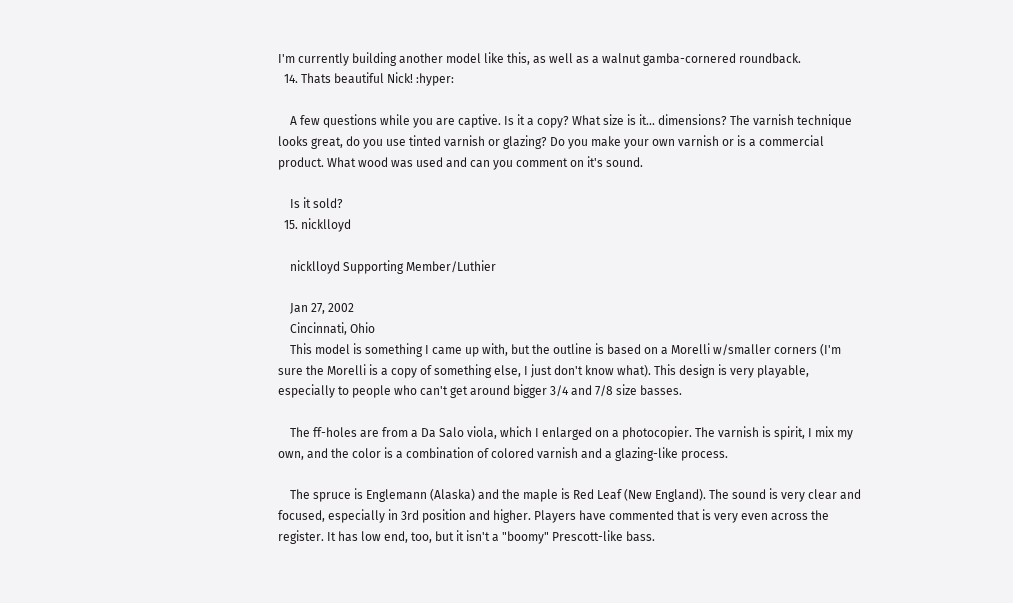I'm currently building another model like this, as well as a walnut gamba-cornered roundback.
  14. Thats beautiful Nick! :hyper:

    A few questions while you are captive. Is it a copy? What size is it... dimensions? The varnish technique looks great, do you use tinted varnish or glazing? Do you make your own varnish or is a commercial product. What wood was used and can you comment on it's sound.

    Is it sold?
  15. nicklloyd

    nicklloyd Supporting Member/Luthier

    Jan 27, 2002
    Cincinnati, Ohio
    This model is something I came up with, but the outline is based on a Morelli w/smaller corners (I'm sure the Morelli is a copy of something else, I just don't know what). This design is very playable, especially to people who can't get around bigger 3/4 and 7/8 size basses.

    The ff-holes are from a Da Salo viola, which I enlarged on a photocopier. The varnish is spirit, I mix my own, and the color is a combination of colored varnish and a glazing-like process.

    The spruce is Englemann (Alaska) and the maple is Red Leaf (New England). The sound is very clear and focused, especially in 3rd position and higher. Players have commented that is very even across the register. It has low end, too, but it isn't a "boomy" Prescott-like bass.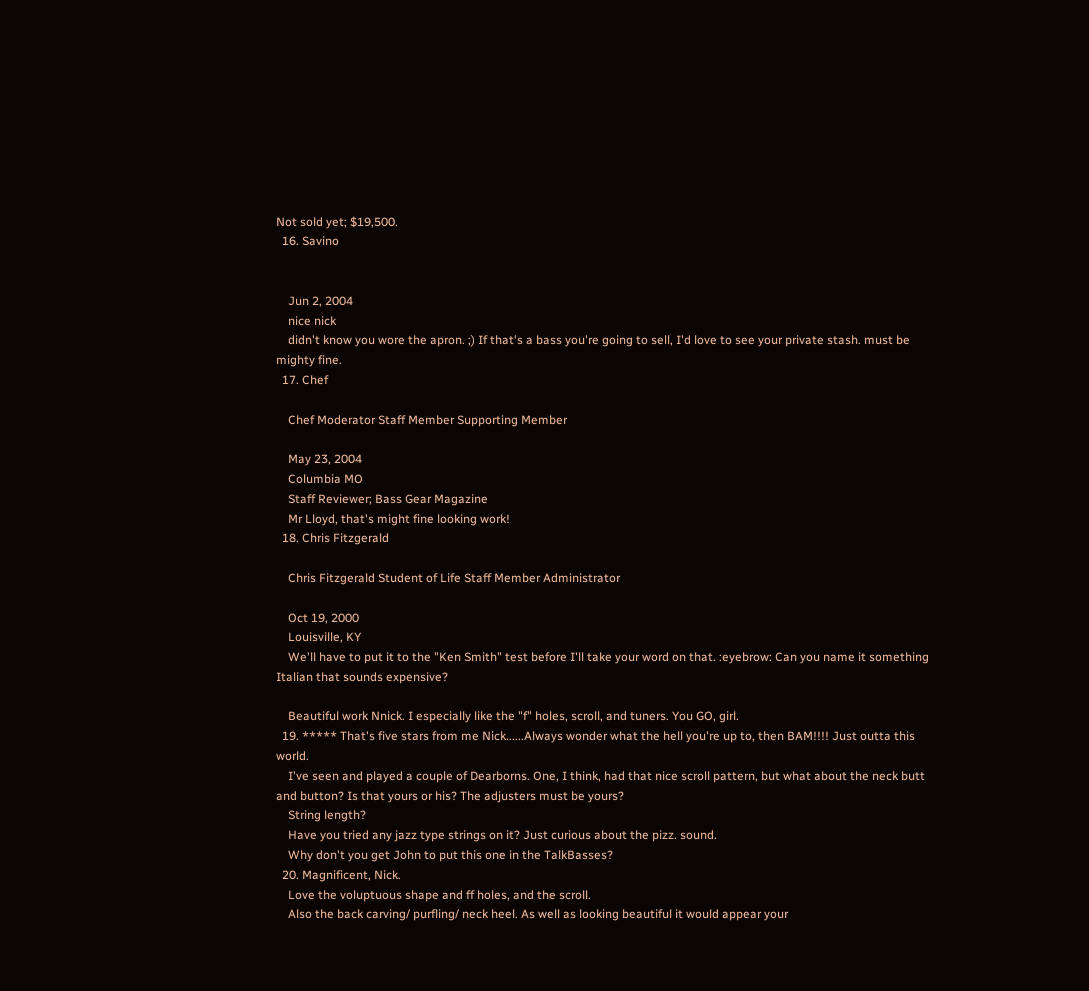Not sold yet; $19,500.
  16. Savino


    Jun 2, 2004
    nice nick
    didn't know you wore the apron. ;) If that's a bass you're going to sell, I'd love to see your private stash. must be mighty fine.
  17. Chef

    Chef Moderator Staff Member Supporting Member

    May 23, 2004
    Columbia MO
    Staff Reviewer; Bass Gear Magazine
    Mr Lloyd, that's might fine looking work!
  18. Chris Fitzgerald

    Chris Fitzgerald Student of Life Staff Member Administrator

    Oct 19, 2000
    Louisville, KY
    We'll have to put it to the "Ken Smith" test before I'll take your word on that. :eyebrow: Can you name it something Italian that sounds expensive?

    Beautiful work Nnick. I especially like the "f" holes, scroll, and tuners. You GO, girl.
  19. ***** That's five stars from me Nick......Always wonder what the hell you're up to, then BAM!!!! Just outta this world.
    I've seen and played a couple of Dearborns. One, I think, had that nice scroll pattern, but what about the neck butt and button? Is that yours or his? The adjusters must be yours?
    String length?
    Have you tried any jazz type strings on it? Just curious about the pizz. sound.
    Why don't you get John to put this one in the TalkBasses?
  20. Magnificent, Nick.
    Love the voluptuous shape and ff holes, and the scroll.
    Also the back carving/ purfling/ neck heel. As well as looking beautiful it would appear your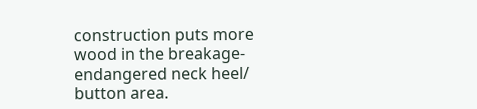construction puts more wood in the breakage- endangered neck heel/ button area.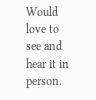Would love to see and hear it in person.